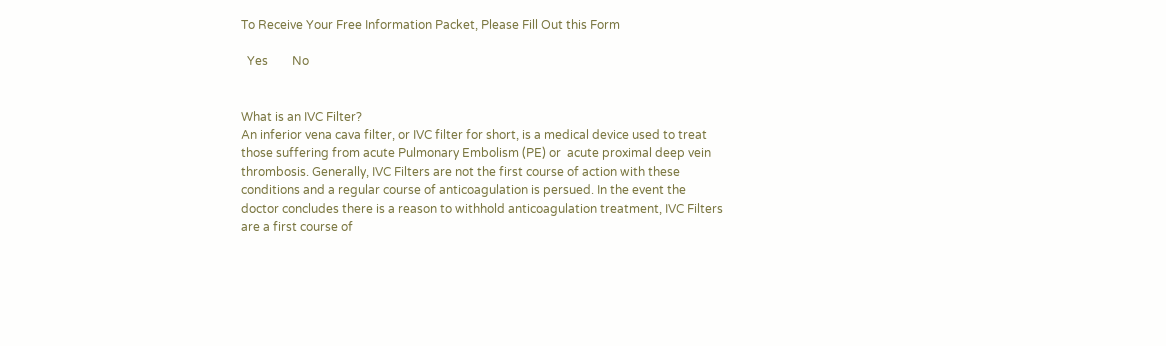To Receive Your Free Information Packet, Please Fill Out this Form

  Yes        No


What is an IVC Filter?
An inferior vena cava filter, or IVC filter for short, is a medical device used to treat those suffering from acute Pulmonary Embolism (PE) or  acute proximal deep vein thrombosis. Generally, IVC Filters are not the first course of action with these conditions and a regular course of anticoagulation is persued. In the event the doctor concludes there is a reason to withhold anticoagulation treatment, IVC Filters are a first course of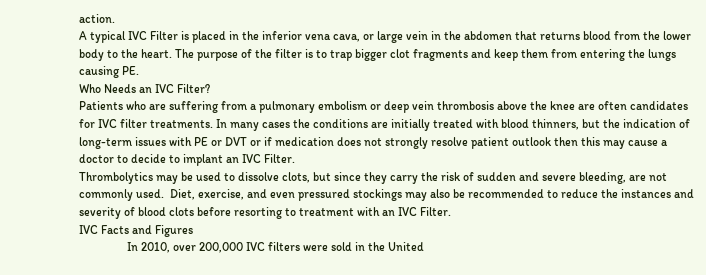action.
A typical IVC Filter is placed in the inferior vena cava, or large vein in the abdomen that returns blood from the lower body to the heart. The purpose of the filter is to trap bigger clot fragments and keep them from entering the lungs causing PE.
Who Needs an IVC Filter?
Patients who are suffering from a pulmonary embolism or deep vein thrombosis above the knee are often candidates for IVC filter treatments. In many cases the conditions are initially treated with blood thinners, but the indication of long-term issues with PE or DVT or if medication does not strongly resolve patient outlook then this may cause a doctor to decide to implant an IVC Filter.
Thrombolytics may be used to dissolve clots, but since they carry the risk of sudden and severe bleeding, are not commonly used.  Diet, exercise, and even pressured stockings may also be recommended to reduce the instances and severity of blood clots before resorting to treatment with an IVC Filter.
IVC Facts and Figures
                In 2010, over 200,000 IVC filters were sold in the United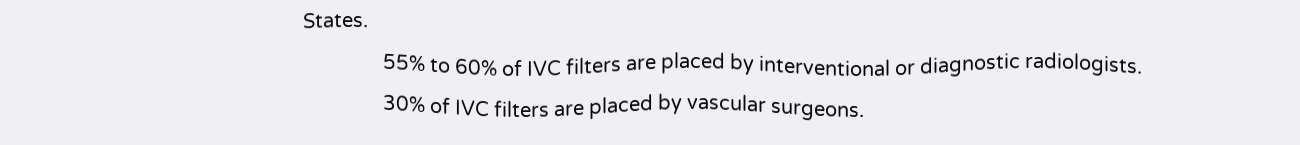States.
                55% to 60% of IVC filters are placed by interventional or diagnostic radiologists.
                30% of IVC filters are placed by vascular surgeons.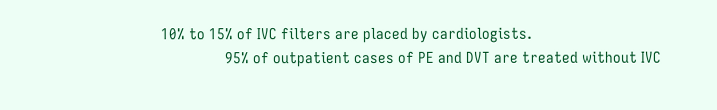10% to 15% of IVC filters are placed by cardiologists.
                95% of outpatient cases of PE and DVT are treated without IVC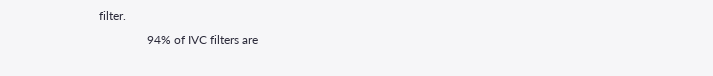filter.
                94% of IVC filters are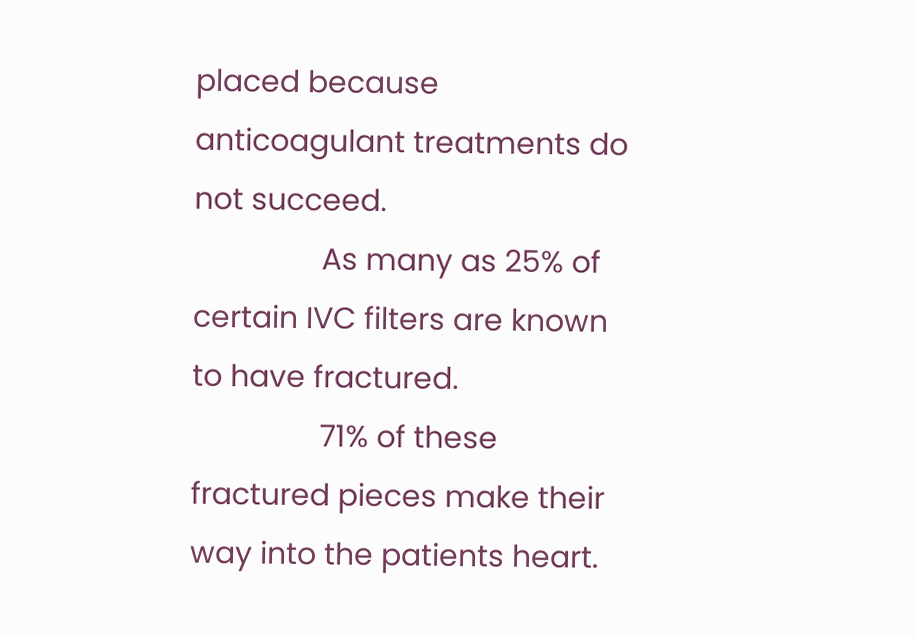placed because anticoagulant treatments do not succeed.
                As many as 25% of certain IVC filters are known to have fractured.
                71% of these fractured pieces make their way into the patients heart.